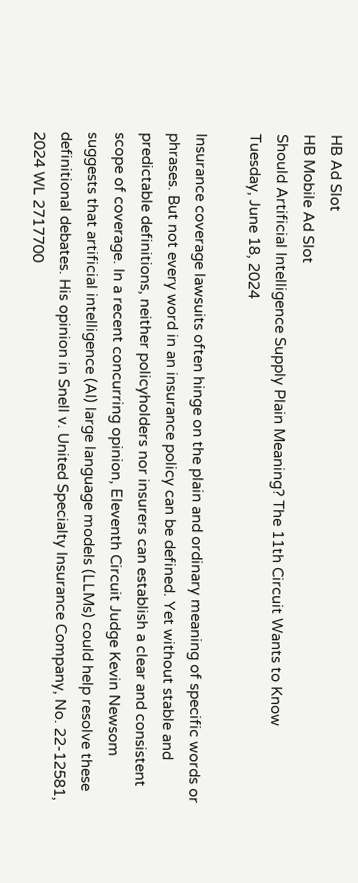HB Ad Slot
HB Mobile Ad Slot
Should Artificial Intelligence Supply Plain Meaning? The 11th Circuit Wants to Know
Tuesday, June 18, 2024

Insurance coverage lawsuits often hinge on the plain and ordinary meaning of specific words or phrases. But not every word in an insurance policy can be defined. Yet without stable and predictable definitions, neither policyholders nor insurers can establish a clear and consistent scope of coverage. In a recent concurring opinion, Eleventh Circuit Judge Kevin Newsom suggests that artificial intelligence (AI) large language models (LLMs) could help resolve these definitional debates. His opinion in Snell v. United Specialty Insurance Company, No. 22-12581, 2024 WL 2717700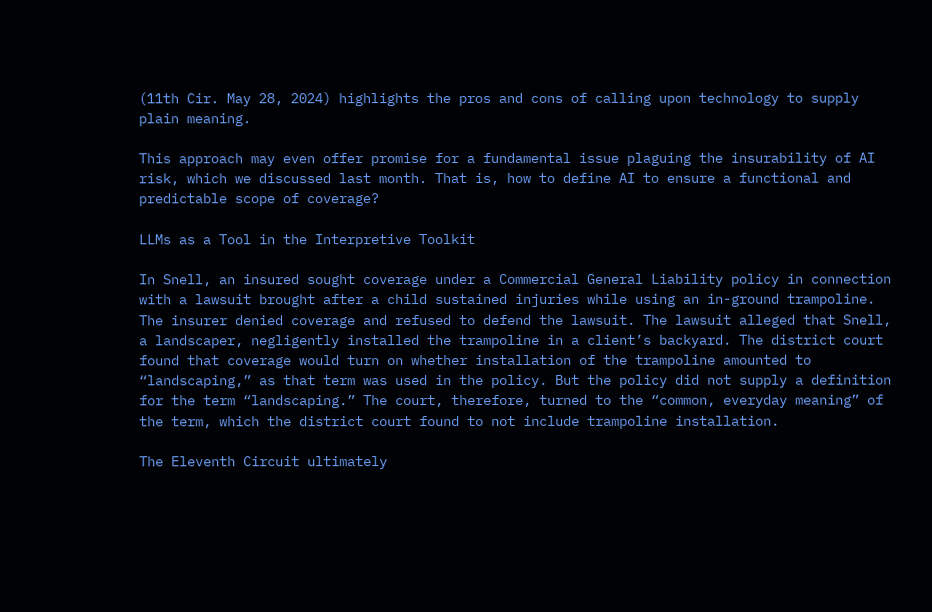(11th Cir. May 28, 2024) highlights the pros and cons of calling upon technology to supply plain meaning.

This approach may even offer promise for a fundamental issue plaguing the insurability of AI risk, which we discussed last month. That is, how to define AI to ensure a functional and predictable scope of coverage?

LLMs as a Tool in the Interpretive Toolkit

In Snell, an insured sought coverage under a Commercial General Liability policy in connection with a lawsuit brought after a child sustained injuries while using an in-ground trampoline. The insurer denied coverage and refused to defend the lawsuit. The lawsuit alleged that Snell, a landscaper, negligently installed the trampoline in a client’s backyard. The district court found that coverage would turn on whether installation of the trampoline amounted to “landscaping,” as that term was used in the policy. But the policy did not supply a definition for the term “landscaping.” The court, therefore, turned to the “common, everyday meaning” of the term, which the district court found to not include trampoline installation.

The Eleventh Circuit ultimately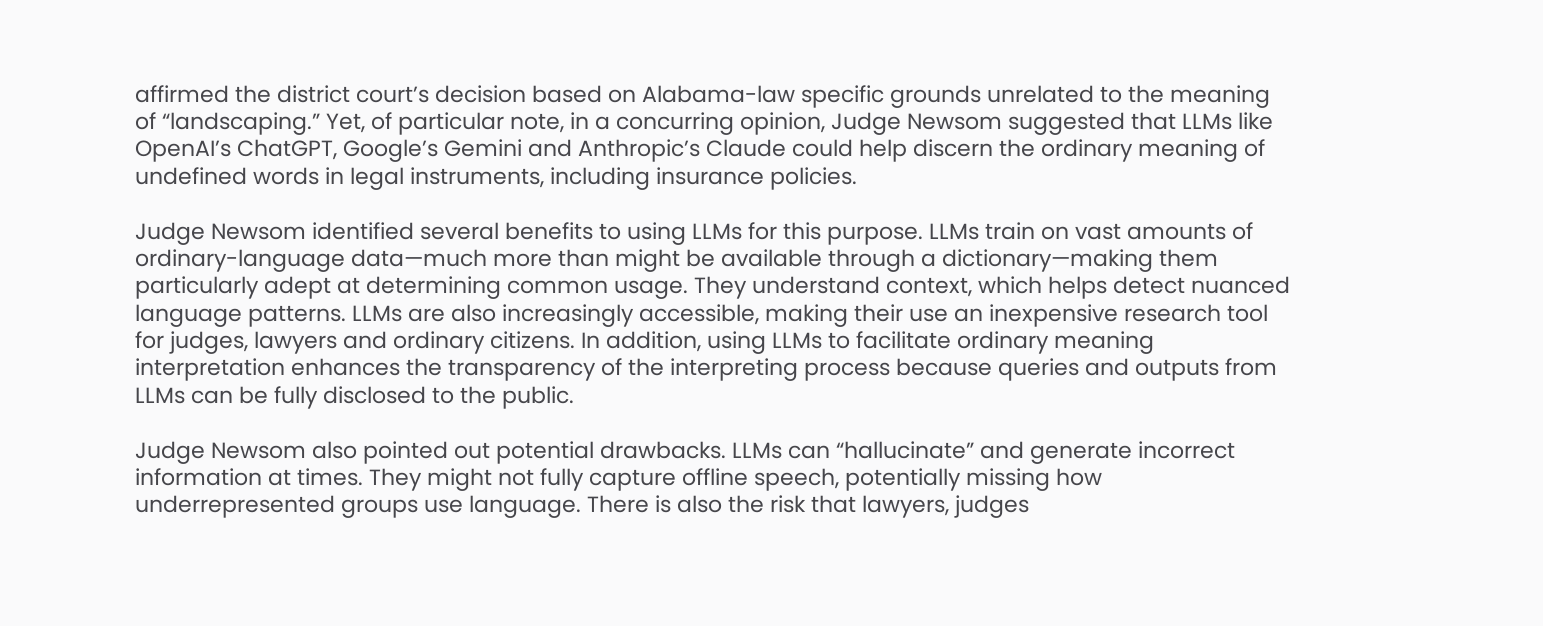affirmed the district court’s decision based on Alabama-law specific grounds unrelated to the meaning of “landscaping.” Yet, of particular note, in a concurring opinion, Judge Newsom suggested that LLMs like OpenAI’s ChatGPT, Google’s Gemini and Anthropic’s Claude could help discern the ordinary meaning of undefined words in legal instruments, including insurance policies.

Judge Newsom identified several benefits to using LLMs for this purpose. LLMs train on vast amounts of ordinary-language data—much more than might be available through a dictionary—making them particularly adept at determining common usage. They understand context, which helps detect nuanced language patterns. LLMs are also increasingly accessible, making their use an inexpensive research tool for judges, lawyers and ordinary citizens. In addition, using LLMs to facilitate ordinary meaning interpretation enhances the transparency of the interpreting process because queries and outputs from LLMs can be fully disclosed to the public.

Judge Newsom also pointed out potential drawbacks. LLMs can “hallucinate” and generate incorrect information at times. They might not fully capture offline speech, potentially missing how underrepresented groups use language. There is also the risk that lawyers, judges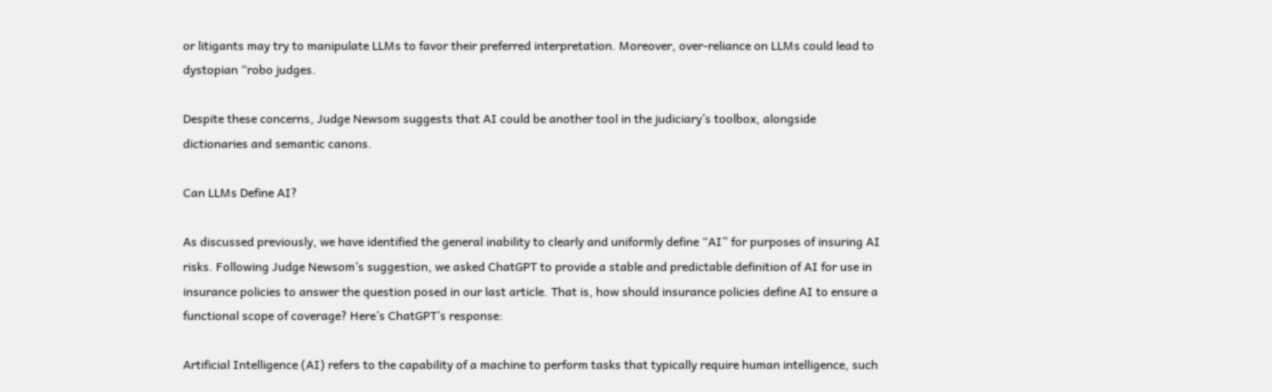or litigants may try to manipulate LLMs to favor their preferred interpretation. Moreover, over-reliance on LLMs could lead to dystopian “robo judges.

Despite these concerns, Judge Newsom suggests that AI could be another tool in the judiciary’s toolbox, alongside dictionaries and semantic canons.

Can LLMs Define AI?

As discussed previously, we have identified the general inability to clearly and uniformly define “AI” for purposes of insuring AI risks. Following Judge Newsom’s suggestion, we asked ChatGPT to provide a stable and predictable definition of AI for use in insurance policies to answer the question posed in our last article. That is, how should insurance policies define AI to ensure a functional scope of coverage? Here’s ChatGPT’s response:

Artificial Intelligence (AI) refers to the capability of a machine to perform tasks that typically require human intelligence, such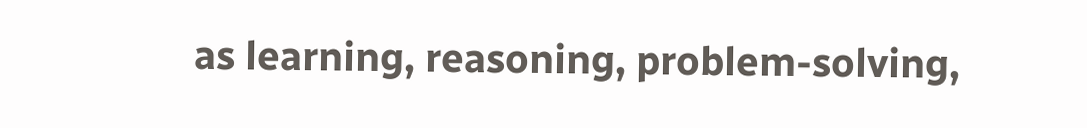as learning, reasoning, problem-solving,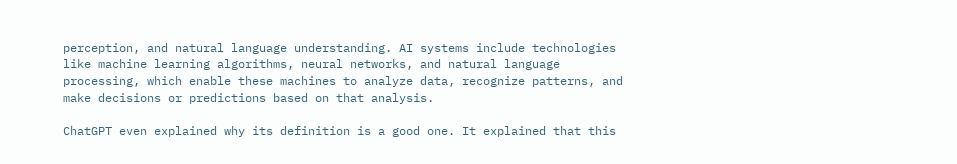perception, and natural language understanding. AI systems include technologies like machine learning algorithms, neural networks, and natural language processing, which enable these machines to analyze data, recognize patterns, and make decisions or predictions based on that analysis.

ChatGPT even explained why its definition is a good one. It explained that this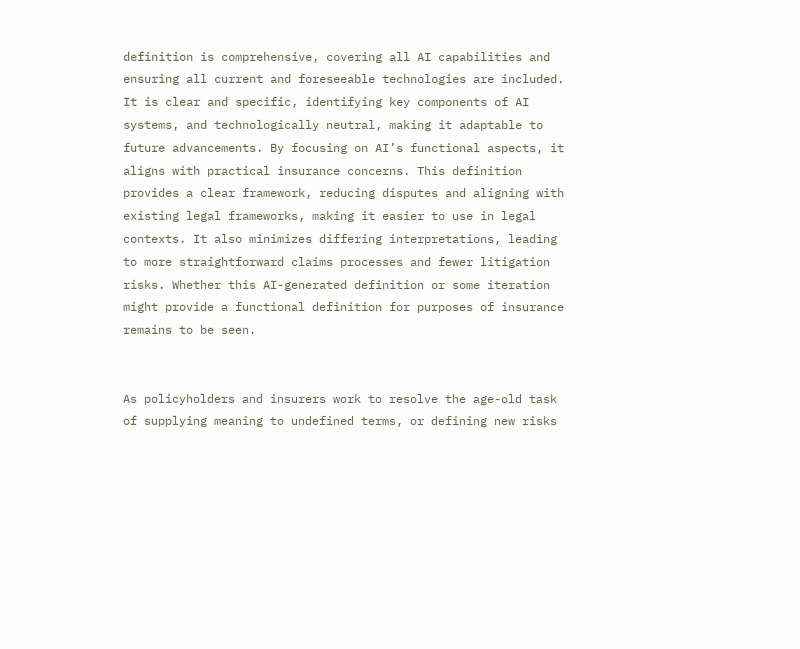definition is comprehensive, covering all AI capabilities and ensuring all current and foreseeable technologies are included. It is clear and specific, identifying key components of AI systems, and technologically neutral, making it adaptable to future advancements. By focusing on AI’s functional aspects, it aligns with practical insurance concerns. This definition provides a clear framework, reducing disputes and aligning with existing legal frameworks, making it easier to use in legal contexts. It also minimizes differing interpretations, leading to more straightforward claims processes and fewer litigation risks. Whether this AI-generated definition or some iteration might provide a functional definition for purposes of insurance remains to be seen.


As policyholders and insurers work to resolve the age-old task of supplying meaning to undefined terms, or defining new risks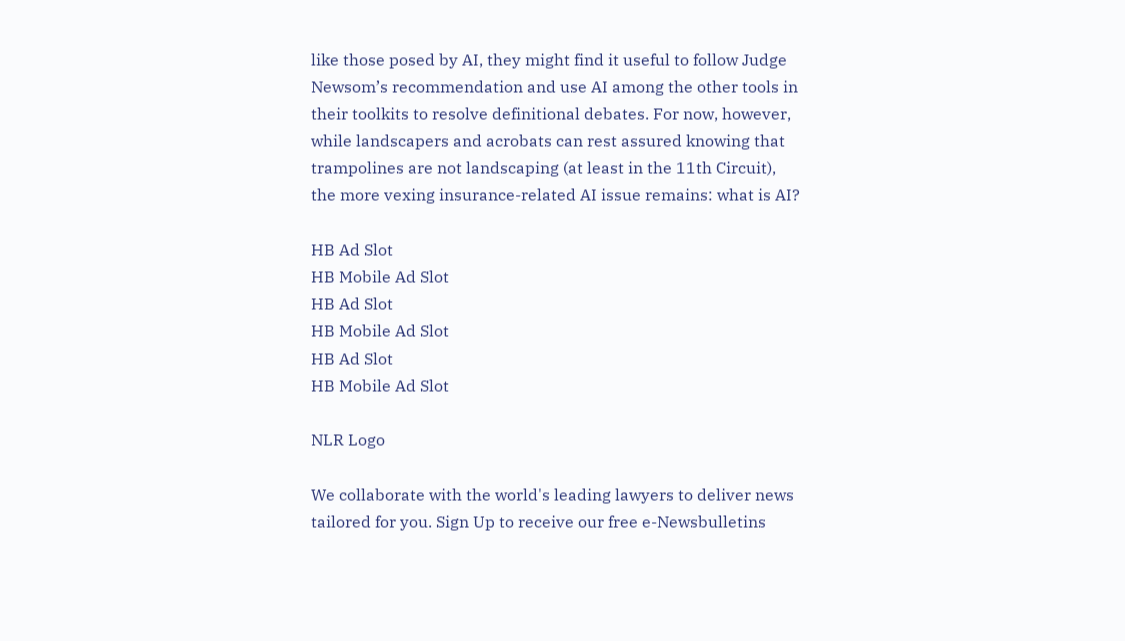like those posed by AI, they might find it useful to follow Judge Newsom’s recommendation and use AI among the other tools in their toolkits to resolve definitional debates. For now, however, while landscapers and acrobats can rest assured knowing that trampolines are not landscaping (at least in the 11th Circuit), the more vexing insurance-related AI issue remains: what is AI?

HB Ad Slot
HB Mobile Ad Slot
HB Ad Slot
HB Mobile Ad Slot
HB Ad Slot
HB Mobile Ad Slot

NLR Logo

We collaborate with the world's leading lawyers to deliver news tailored for you. Sign Up to receive our free e-Newsbulletins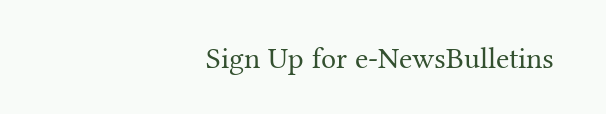Sign Up for e-NewsBulletins